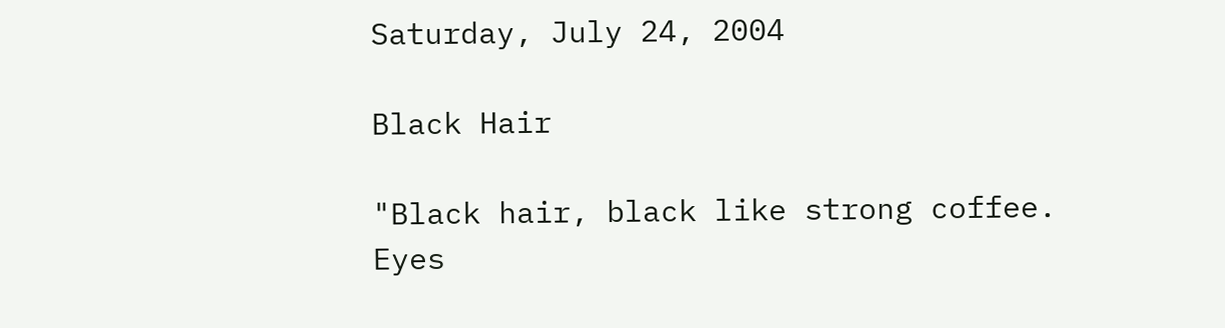Saturday, July 24, 2004

Black Hair

"Black hair, black like strong coffee.
Eyes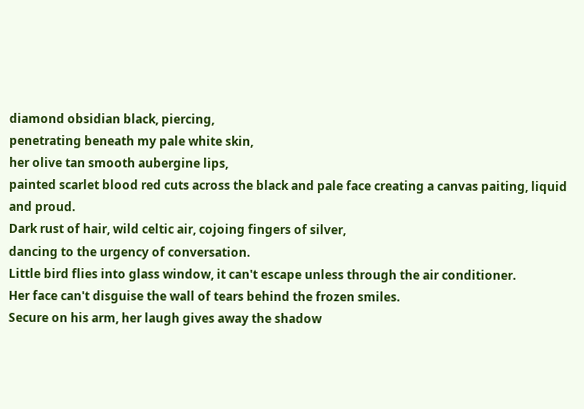diamond obsidian black, piercing,
penetrating beneath my pale white skin,
her olive tan smooth aubergine lips,
painted scarlet blood red cuts across the black and pale face creating a canvas paiting, liquid and proud.
Dark rust of hair, wild celtic air, cojoing fingers of silver,
dancing to the urgency of conversation.
Little bird flies into glass window, it can't escape unless through the air conditioner.
Her face can't disguise the wall of tears behind the frozen smiles.
Secure on his arm, her laugh gives away the shadow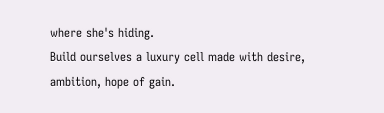where she's hiding.
Build ourselves a luxury cell made with desire, ambition, hope of gain.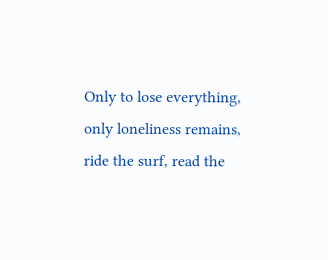Only to lose everything,
only loneliness remains,
ride the surf, read the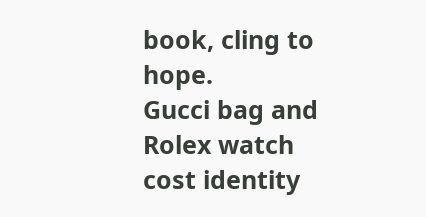book, cling to hope.
Gucci bag and Rolex watch cost identity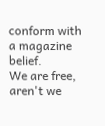conform with a magazine belief.
We are free, aren't we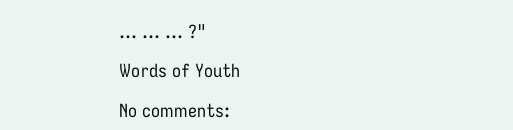... ... ... ?"

Words of Youth

No comments: